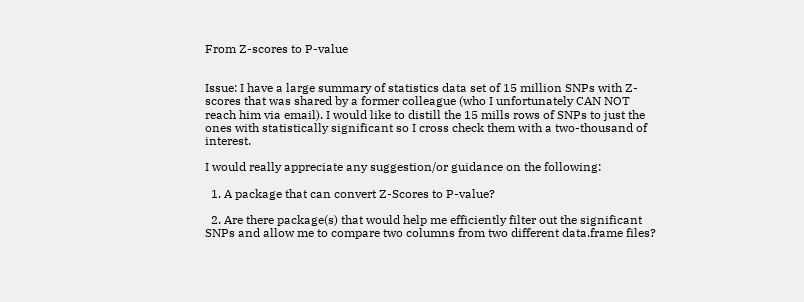From Z-scores to P-value


Issue: I have a large summary of statistics data set of 15 million SNPs with Z-scores that was shared by a former colleague (who I unfortunately CAN NOT reach him via email). I would like to distill the 15 mills rows of SNPs to just the ones with statistically significant so I cross check them with a two-thousand of interest.

I would really appreciate any suggestion/or guidance on the following:

  1. A package that can convert Z-Scores to P-value?

  2. Are there package(s) that would help me efficiently filter out the significant SNPs and allow me to compare two columns from two different data.frame files?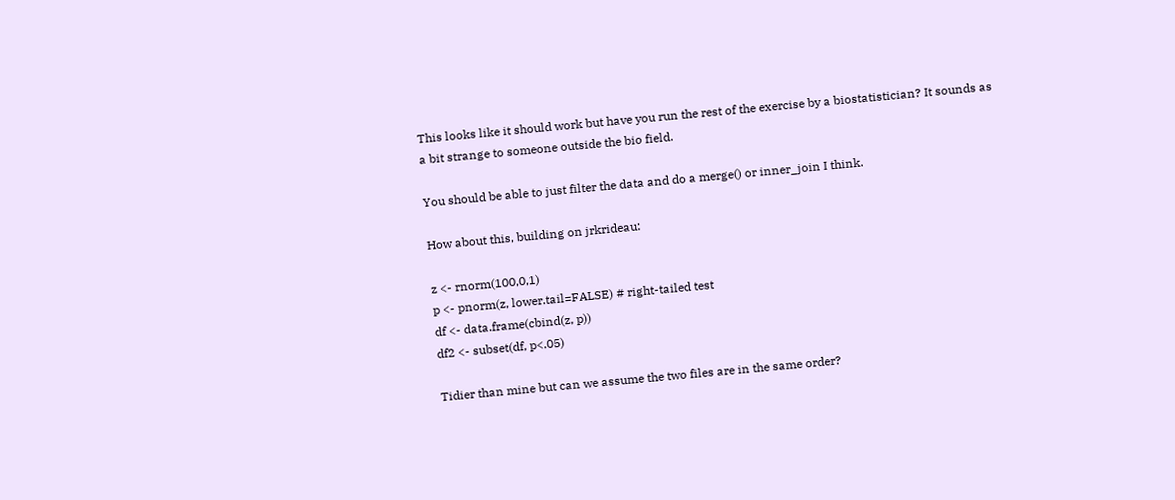This looks like it should work but have you run the rest of the exercise by a biostatistician? It sounds as a bit strange to someone outside the bio field.

You should be able to just filter the data and do a merge() or inner_join I think.

How about this, building on jrkrideau:

z <- rnorm(100,0,1)
p <- pnorm(z, lower.tail=FALSE) # right-tailed test
df <- data.frame(cbind(z, p))
df2 <- subset(df, p<.05)

Tidier than mine but can we assume the two files are in the same order?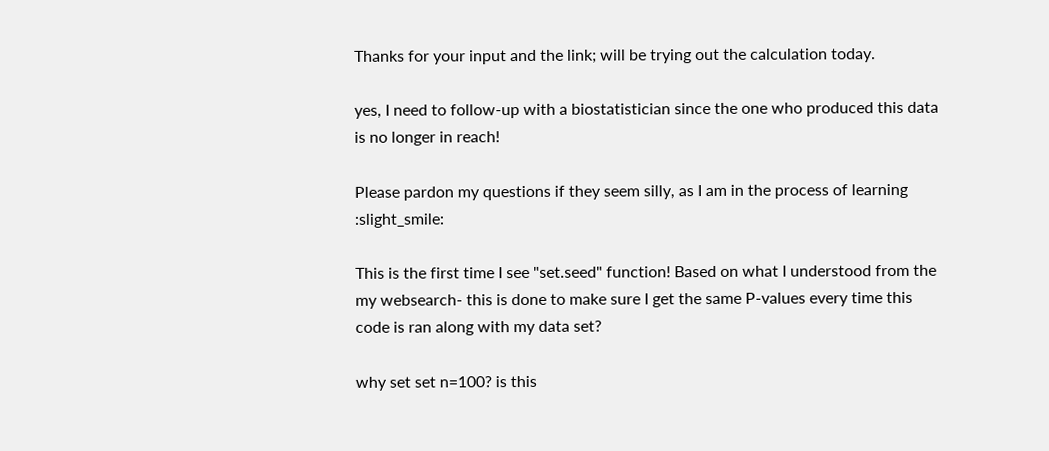Thanks for your input and the link; will be trying out the calculation today.

yes, I need to follow-up with a biostatistician since the one who produced this data is no longer in reach!

Please pardon my questions if they seem silly, as I am in the process of learning :slight_smile:

This is the first time I see "set.seed" function! Based on what I understood from the my websearch- this is done to make sure I get the same P-values every time this code is ran along with my data set?

why set set n=100? is this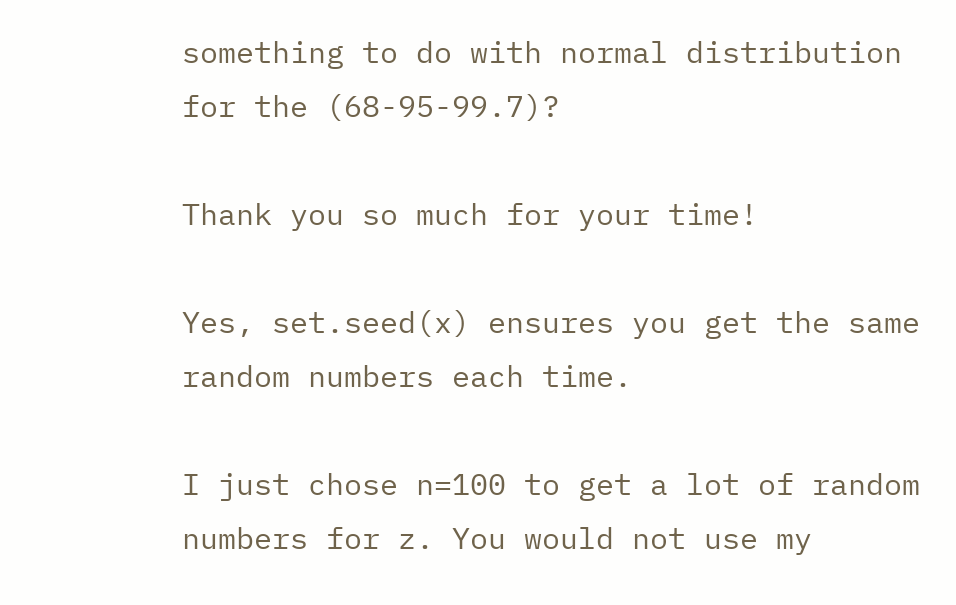something to do with normal distribution for the (68-95-99.7)?

Thank you so much for your time!

Yes, set.seed(x) ensures you get the same random numbers each time.

I just chose n=100 to get a lot of random numbers for z. You would not use my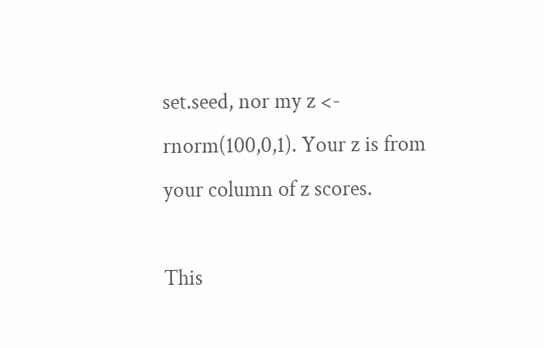set.seed, nor my z <- rnorm(100,0,1). Your z is from your column of z scores.

This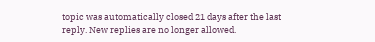topic was automatically closed 21 days after the last reply. New replies are no longer allowed.